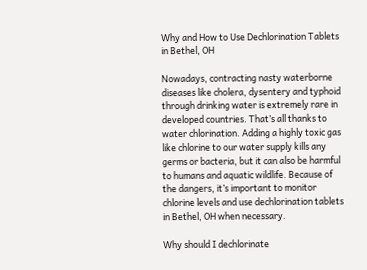Why and How to Use Dechlorination Tablets in Bethel, OH

Nowadays, contracting nasty waterborne diseases like cholera, dysentery and typhoid through drinking water is extremely rare in developed countries. That’s all thanks to water chlorination. Adding a highly toxic gas like chlorine to our water supply kills any germs or bacteria, but it can also be harmful to humans and aquatic wildlife. Because of the dangers, it’s important to monitor chlorine levels and use dechlorination tablets in Bethel, OH when necessary.

Why should I dechlorinate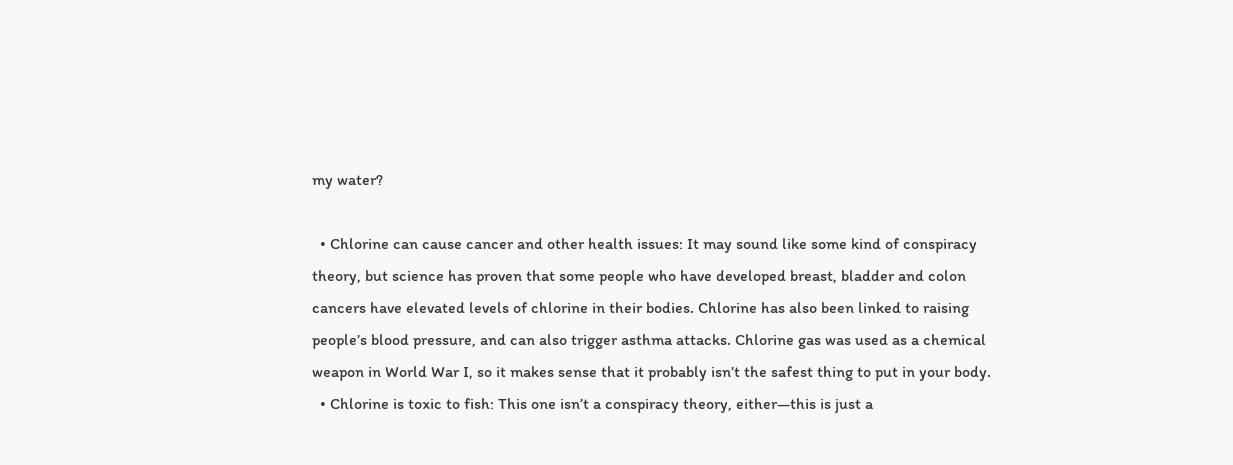my water?

  • Chlorine can cause cancer and other health issues: It may sound like some kind of conspiracy theory, but science has proven that some people who have developed breast, bladder and colon cancers have elevated levels of chlorine in their bodies. Chlorine has also been linked to raising people’s blood pressure, and can also trigger asthma attacks. Chlorine gas was used as a chemical weapon in World War I, so it makes sense that it probably isn’t the safest thing to put in your body.
  • Chlorine is toxic to fish: This one isn’t a conspiracy theory, either—this is just a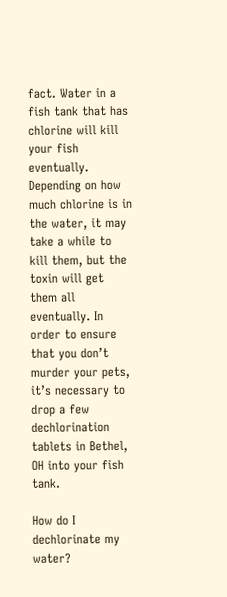fact. Water in a fish tank that has chlorine will kill your fish eventually. Depending on how much chlorine is in the water, it may take a while to kill them, but the toxin will get them all eventually. In order to ensure that you don’t murder your pets, it’s necessary to drop a few dechlorination tablets in Bethel, OH into your fish tank.

How do I dechlorinate my water?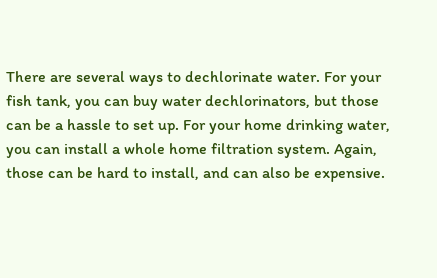There are several ways to dechlorinate water. For your fish tank, you can buy water dechlorinators, but those can be a hassle to set up. For your home drinking water, you can install a whole home filtration system. Again, those can be hard to install, and can also be expensive.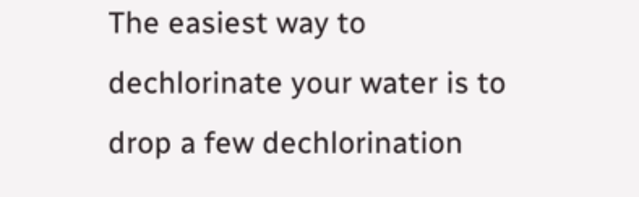The easiest way to dechlorinate your water is to drop a few dechlorination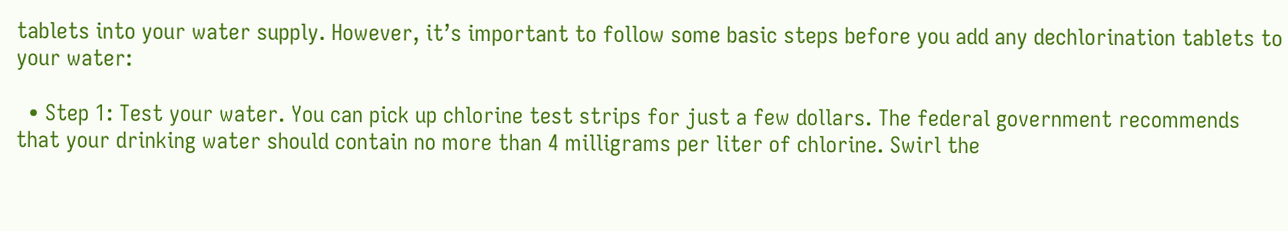tablets into your water supply. However, it’s important to follow some basic steps before you add any dechlorination tablets to your water:

  • Step 1: Test your water. You can pick up chlorine test strips for just a few dollars. The federal government recommends that your drinking water should contain no more than 4 milligrams per liter of chlorine. Swirl the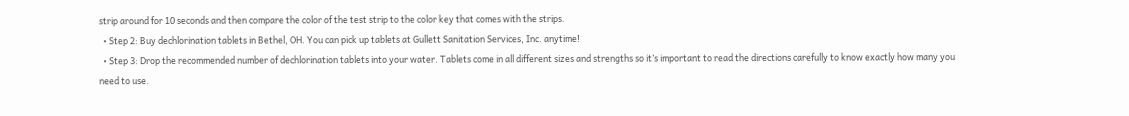strip around for 10 seconds and then compare the color of the test strip to the color key that comes with the strips.
  • Step 2: Buy dechlorination tablets in Bethel, OH. You can pick up tablets at Gullett Sanitation Services, Inc. anytime!
  • Step 3: Drop the recommended number of dechlorination tablets into your water. Tablets come in all different sizes and strengths so it’s important to read the directions carefully to know exactly how many you need to use.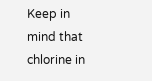Keep in mind that chlorine in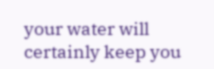your water will certainly keep you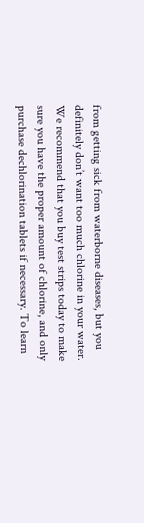from getting sick from waterborne diseases, but you definitely don’t want too much chlorine in your water. We recommend that you buy test strips today to make sure you have the proper amount of chlorine, and only purchase dechlorination tablets if necessary. To learn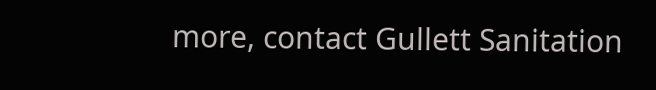more, contact Gullett Sanitation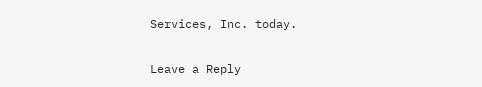Services, Inc. today.

Leave a Reply